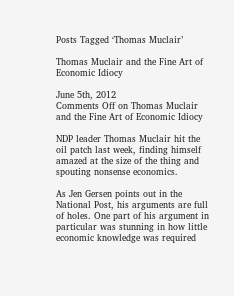Posts Tagged ‘Thomas Muclair’

Thomas Muclair and the Fine Art of Economic Idiocy

June 5th, 2012
Comments Off on Thomas Muclair and the Fine Art of Economic Idiocy

NDP leader Thomas Muclair hit the oil patch last week, finding himself amazed at the size of the thing and spouting nonsense economics.

As Jen Gersen points out in the National Post, his arguments are full of holes. One part of his argument in particular was stunning in how little economic knowledge was required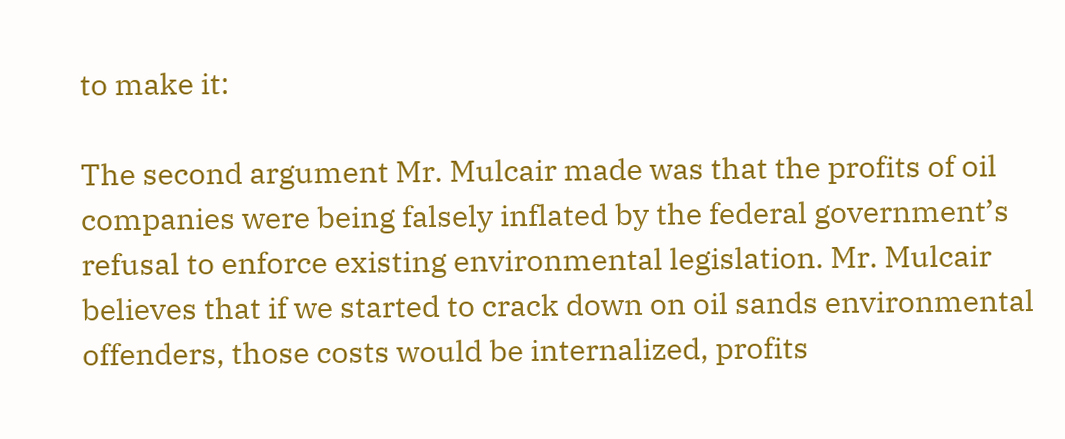to make it:

The second argument Mr. Mulcair made was that the profits of oil companies were being falsely inflated by the federal government’s refusal to enforce existing environmental legislation. Mr. Mulcair believes that if we started to crack down on oil sands environmental offenders, those costs would be internalized, profits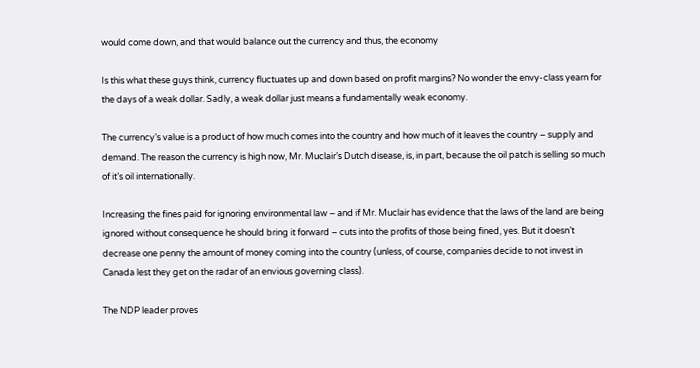would come down, and that would balance out the currency and thus, the economy

Is this what these guys think, currency fluctuates up and down based on profit margins? No wonder the envy-class yearn for the days of a weak dollar. Sadly, a weak dollar just means a fundamentally weak economy.

The currency’s value is a product of how much comes into the country and how much of it leaves the country – supply and demand. The reason the currency is high now, Mr. Muclair’s Dutch disease, is, in part, because the oil patch is selling so much of it’s oil internationally.

Increasing the fines paid for ignoring environmental law – and if Mr. Muclair has evidence that the laws of the land are being ignored without consequence he should bring it forward – cuts into the profits of those being fined, yes. But it doesn’t decrease one penny the amount of money coming into the country (unless, of course, companies decide to not invest in Canada lest they get on the radar of an envious governing class).

The NDP leader proves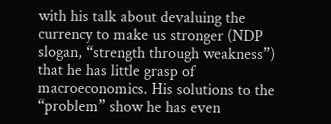with his talk about devaluing the currency to make us stronger (NDP slogan, “strength through weakness”) that he has little grasp of macroeconomics. His solutions to the “problem” show he has even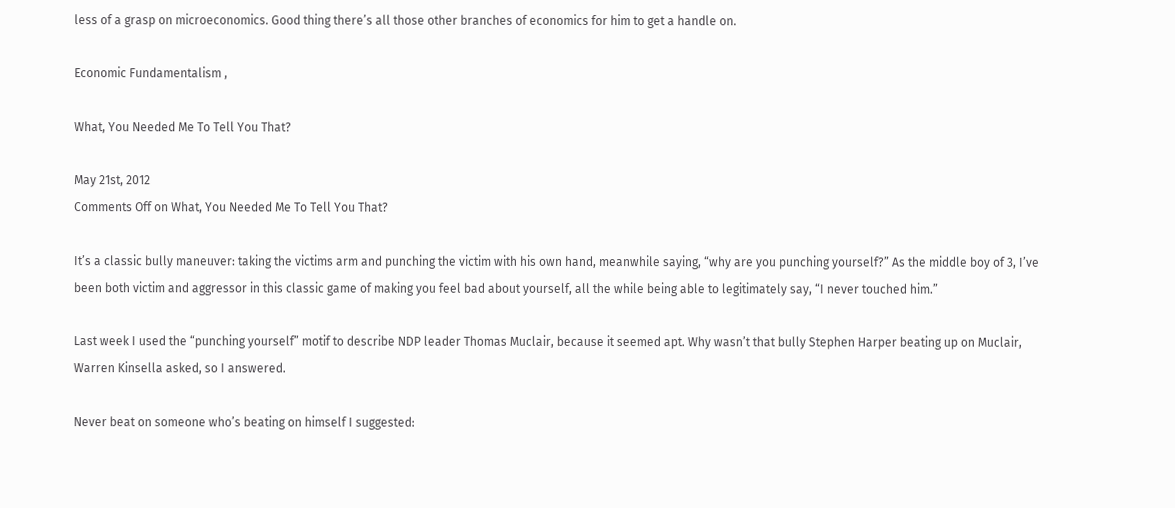less of a grasp on microeconomics. Good thing there’s all those other branches of economics for him to get a handle on.

Economic Fundamentalism ,

What, You Needed Me To Tell You That?

May 21st, 2012
Comments Off on What, You Needed Me To Tell You That?

It’s a classic bully maneuver: taking the victims arm and punching the victim with his own hand, meanwhile saying, “why are you punching yourself?” As the middle boy of 3, I’ve been both victim and aggressor in this classic game of making you feel bad about yourself, all the while being able to legitimately say, “I never touched him.”

Last week I used the “punching yourself” motif to describe NDP leader Thomas Muclair, because it seemed apt. Why wasn’t that bully Stephen Harper beating up on Muclair, Warren Kinsella asked, so I answered.

Never beat on someone who’s beating on himself I suggested: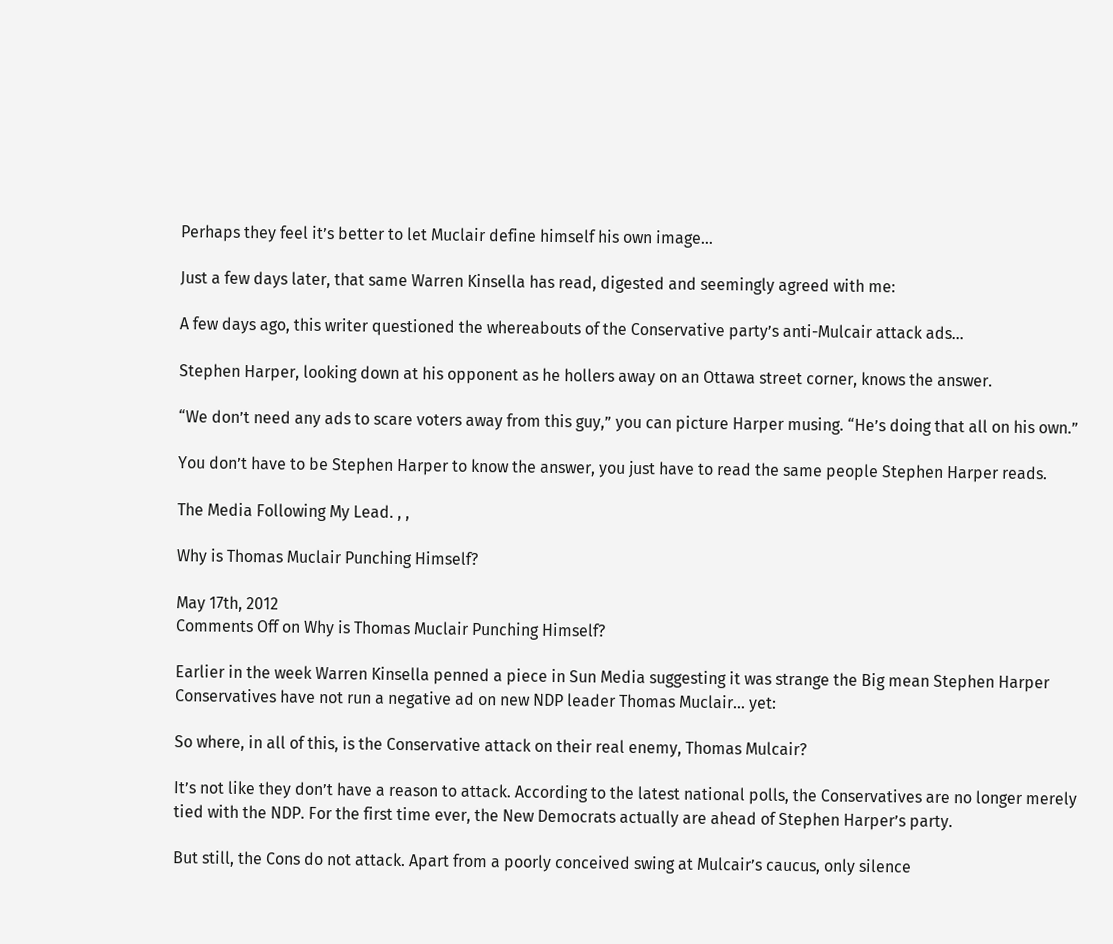Perhaps they feel it’s better to let Muclair define himself his own image…

Just a few days later, that same Warren Kinsella has read, digested and seemingly agreed with me:

A few days ago, this writer questioned the whereabouts of the Conservative party’s anti-Mulcair attack ads…

Stephen Harper, looking down at his opponent as he hollers away on an Ottawa street corner, knows the answer.

“We don’t need any ads to scare voters away from this guy,” you can picture Harper musing. “He’s doing that all on his own.”

You don’t have to be Stephen Harper to know the answer, you just have to read the same people Stephen Harper reads.

The Media Following My Lead. , ,

Why is Thomas Muclair Punching Himself?

May 17th, 2012
Comments Off on Why is Thomas Muclair Punching Himself?

Earlier in the week Warren Kinsella penned a piece in Sun Media suggesting it was strange the Big mean Stephen Harper Conservatives have not run a negative ad on new NDP leader Thomas Muclair… yet:

So where, in all of this, is the Conservative attack on their real enemy, Thomas Mulcair?

It’s not like they don’t have a reason to attack. According to the latest national polls, the Conservatives are no longer merely tied with the NDP. For the first time ever, the New Democrats actually are ahead of Stephen Harper’s party.

But still, the Cons do not attack. Apart from a poorly conceived swing at Mulcair’s caucus, only silence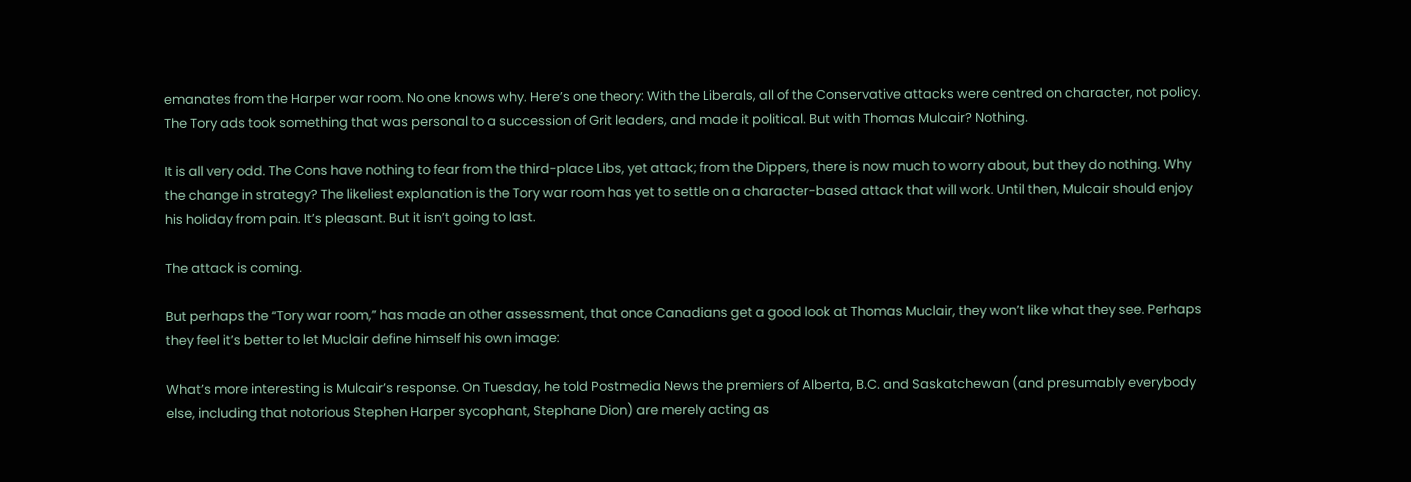emanates from the Harper war room. No one knows why. Here’s one theory: With the Liberals, all of the Conservative attacks were centred on character, not policy. The Tory ads took something that was personal to a succession of Grit leaders, and made it political. But with Thomas Mulcair? Nothing.

It is all very odd. The Cons have nothing to fear from the third-place Libs, yet attack; from the Dippers, there is now much to worry about, but they do nothing. Why the change in strategy? The likeliest explanation is the Tory war room has yet to settle on a character-based attack that will work. Until then, Mulcair should enjoy his holiday from pain. It’s pleasant. But it isn’t going to last.

The attack is coming.

But perhaps the “Tory war room,” has made an other assessment, that once Canadians get a good look at Thomas Muclair, they won’t like what they see. Perhaps they feel it’s better to let Muclair define himself his own image:

What’s more interesting is Mulcair’s response. On Tuesday, he told Postmedia News the premiers of Alberta, B.C. and Saskatchewan (and presumably everybody else, including that notorious Stephen Harper sycophant, Stephane Dion) are merely acting as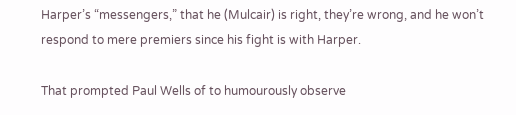Harper’s “messengers,” that he (Mulcair) is right, they’re wrong, and he won’t respond to mere premiers since his fight is with Harper.

That prompted Paul Wells of to humourously observe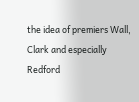the idea of premiers Wall, Clark and especially Redford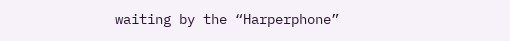waiting by the “Harperphone”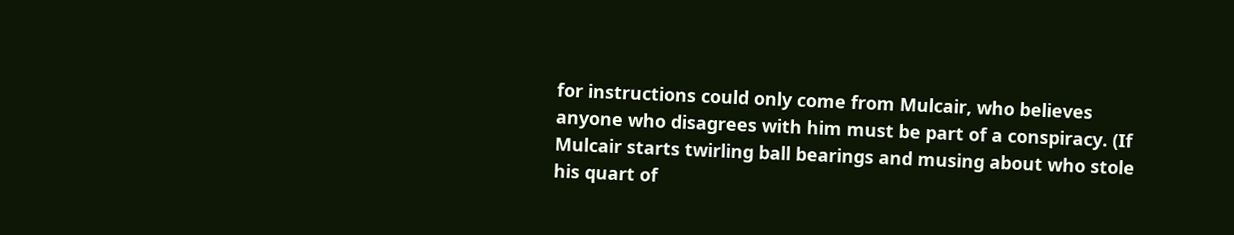for instructions could only come from Mulcair, who believes anyone who disagrees with him must be part of a conspiracy. (If Mulcair starts twirling ball bearings and musing about who stole his quart of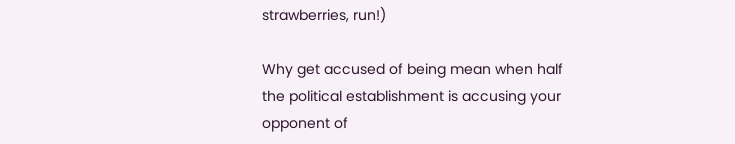strawberries, run!)

Why get accused of being mean when half the political establishment is accusing your opponent of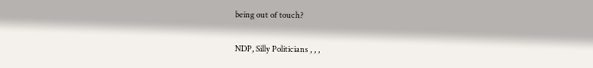being out of touch?

NDP, Silly Politicians , , ,